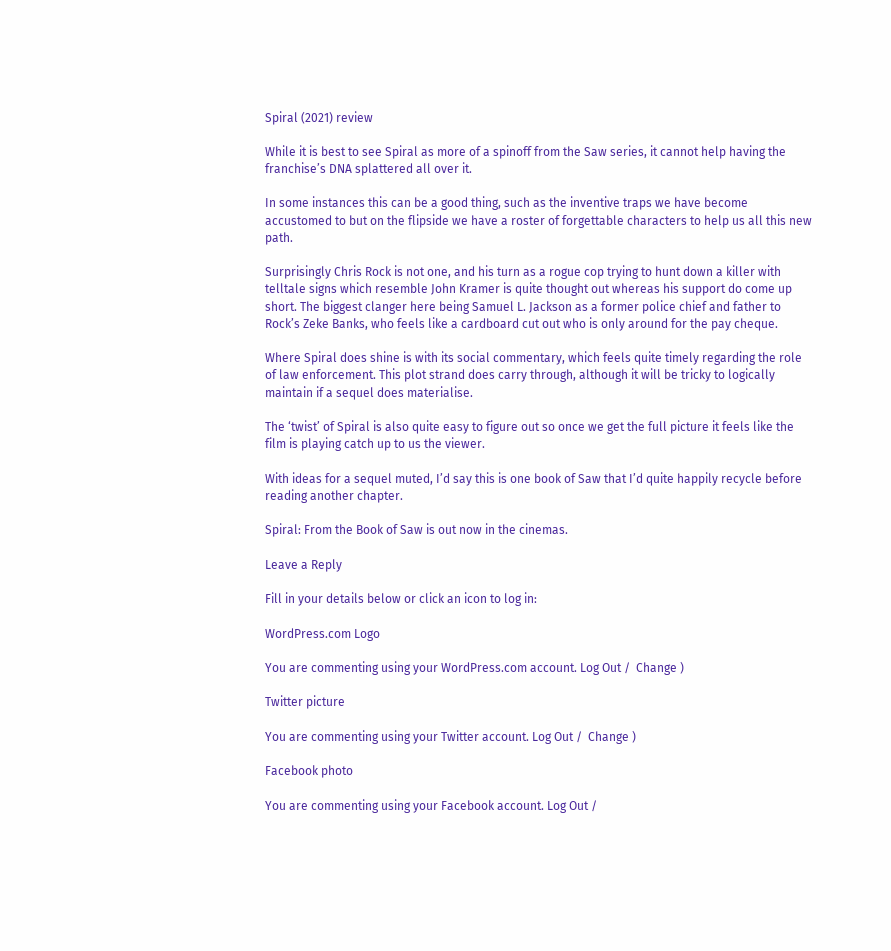Spiral (2021) review

While it is best to see Spiral as more of a spinoff from the Saw series, it cannot help having the franchise’s DNA splattered all over it.

In some instances this can be a good thing, such as the inventive traps we have become accustomed to but on the flipside we have a roster of forgettable characters to help us all this new path.

Surprisingly Chris Rock is not one, and his turn as a rogue cop trying to hunt down a killer with telltale signs which resemble John Kramer is quite thought out whereas his support do come up short. The biggest clanger here being Samuel L. Jackson as a former police chief and father to Rock’s Zeke Banks, who feels like a cardboard cut out who is only around for the pay cheque.

Where Spiral does shine is with its social commentary, which feels quite timely regarding the role of law enforcement. This plot strand does carry through, although it will be tricky to logically maintain if a sequel does materialise.

The ‘twist’ of Spiral is also quite easy to figure out so once we get the full picture it feels like the film is playing catch up to us the viewer.

With ideas for a sequel muted, I’d say this is one book of Saw that I’d quite happily recycle before reading another chapter.

Spiral: From the Book of Saw is out now in the cinemas.

Leave a Reply

Fill in your details below or click an icon to log in:

WordPress.com Logo

You are commenting using your WordPress.com account. Log Out /  Change )

Twitter picture

You are commenting using your Twitter account. Log Out /  Change )

Facebook photo

You are commenting using your Facebook account. Log Out /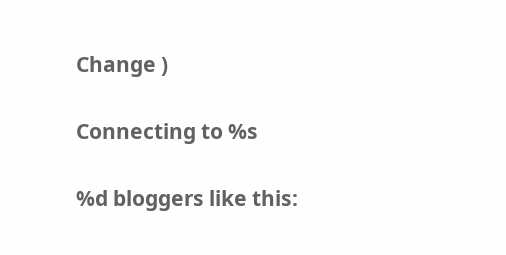Change )

Connecting to %s

%d bloggers like this: